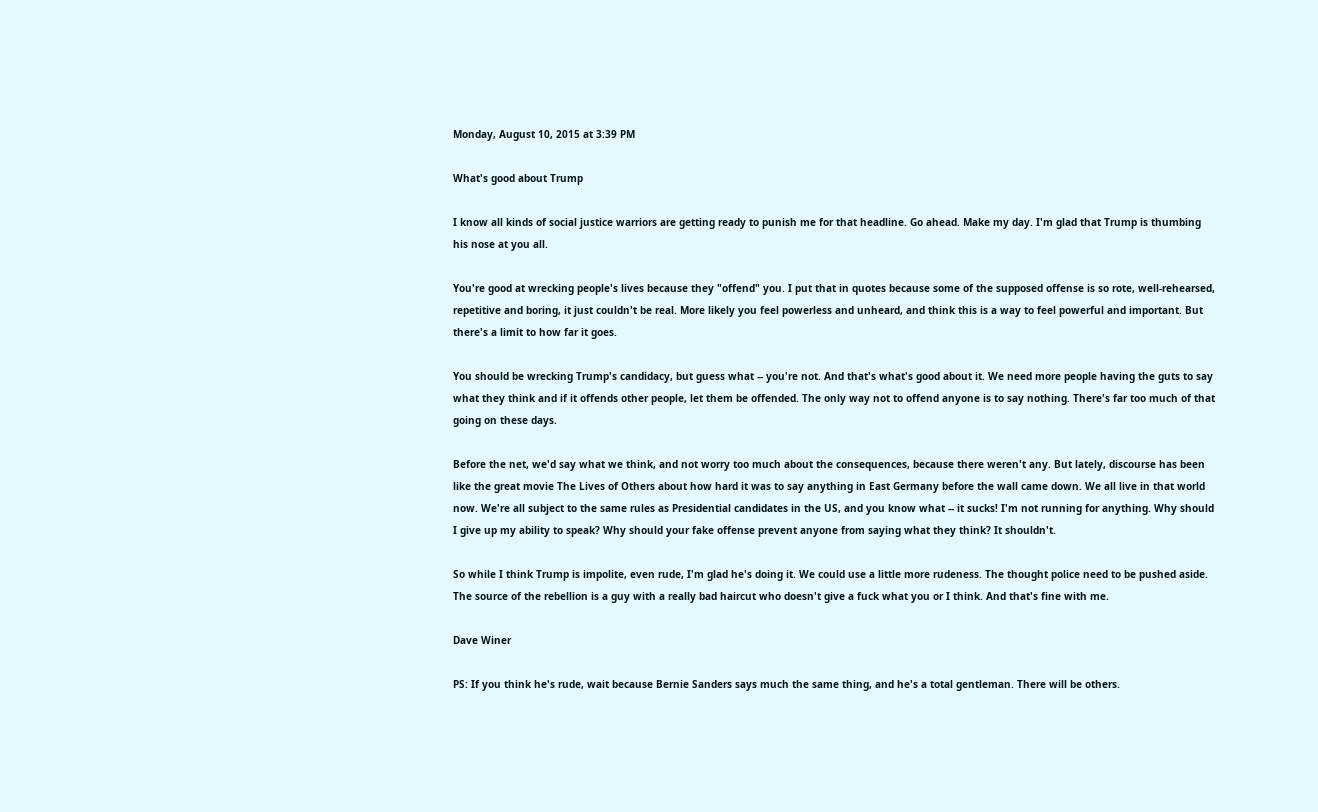Monday, August 10, 2015 at 3:39 PM

What's good about Trump

I know all kinds of social justice warriors are getting ready to punish me for that headline. Go ahead. Make my day. I'm glad that Trump is thumbing his nose at you all.

You're good at wrecking people's lives because they "offend" you. I put that in quotes because some of the supposed offense is so rote, well-rehearsed, repetitive and boring, it just couldn't be real. More likely you feel powerless and unheard, and think this is a way to feel powerful and important. But there's a limit to how far it goes.

You should be wrecking Trump's candidacy, but guess what -- you're not. And that's what's good about it. We need more people having the guts to say what they think and if it offends other people, let them be offended. The only way not to offend anyone is to say nothing. There's far too much of that going on these days.

Before the net, we'd say what we think, and not worry too much about the consequences, because there weren't any. But lately, discourse has been like the great movie The Lives of Others about how hard it was to say anything in East Germany before the wall came down. We all live in that world now. We're all subject to the same rules as Presidential candidates in the US, and you know what -- it sucks! I'm not running for anything. Why should I give up my ability to speak? Why should your fake offense prevent anyone from saying what they think? It shouldn't.

So while I think Trump is impolite, even rude, I'm glad he's doing it. We could use a little more rudeness. The thought police need to be pushed aside. The source of the rebellion is a guy with a really bad haircut who doesn't give a fuck what you or I think. And that's fine with me.

Dave Winer

PS: If you think he's rude, wait because Bernie Sanders says much the same thing, and he's a total gentleman. There will be others.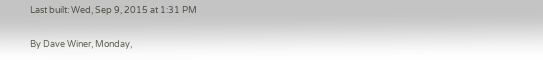Last built: Wed, Sep 9, 2015 at 1:31 PM

By Dave Winer, Monday,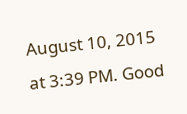August 10, 2015 at 3:39 PM. Good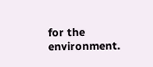for the environment.